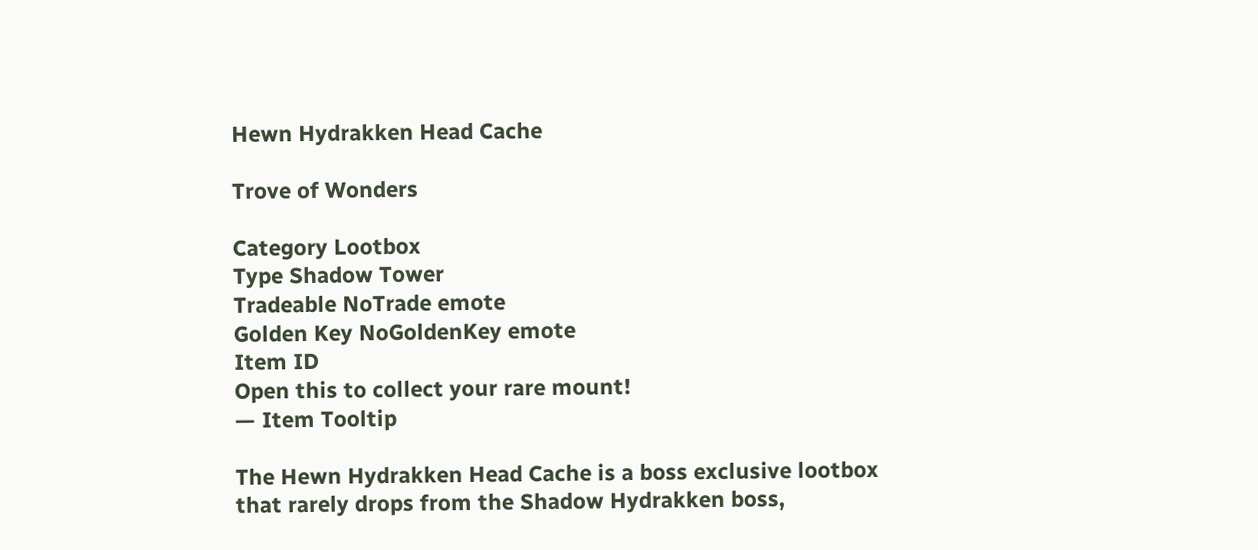Hewn Hydrakken Head Cache

Trove of Wonders

Category Lootbox
Type Shadow Tower
Tradeable NoTrade emote
Golden Key NoGoldenKey emote
Item ID
Open this to collect your rare mount!
— Item Tooltip

The Hewn Hydrakken Head Cache is a boss exclusive lootbox that rarely drops from the Shadow Hydrakken boss,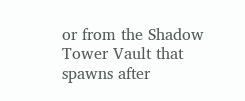or from the Shadow Tower Vault that spawns after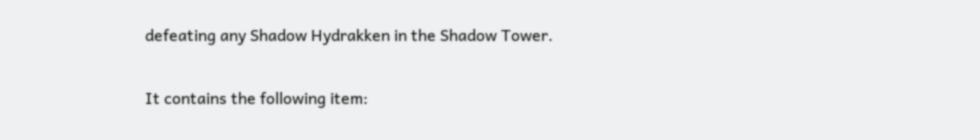defeating any Shadow Hydrakken in the Shadow Tower.

It contains the following item: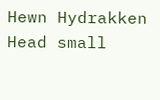Hewn Hydrakken Head small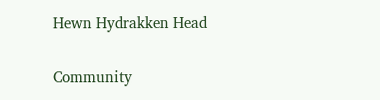Hewn Hydrakken Head

Community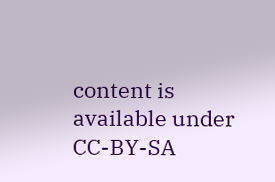content is available under CC-BY-SA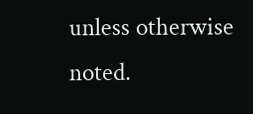unless otherwise noted.